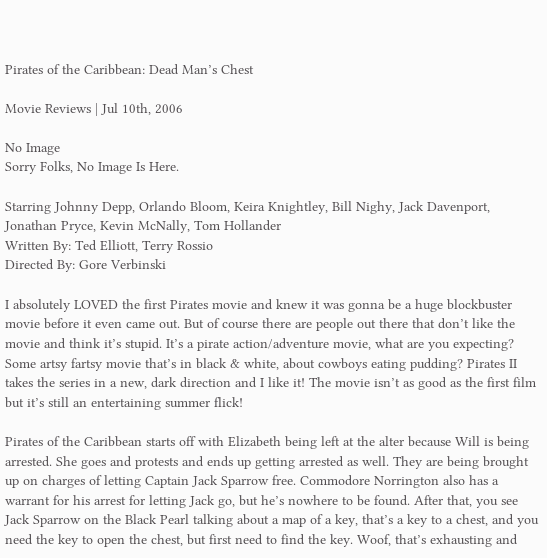Pirates of the Caribbean: Dead Man’s Chest

Movie Reviews | Jul 10th, 2006

No Image
Sorry Folks, No Image Is Here.

Starring Johnny Depp, Orlando Bloom, Keira Knightley, Bill Nighy, Jack Davenport, Jonathan Pryce, Kevin McNally, Tom Hollander
Written By: Ted Elliott, Terry Rossio
Directed By: Gore Verbinski

I absolutely LOVED the first Pirates movie and knew it was gonna be a huge blockbuster movie before it even came out. But of course there are people out there that don’t like the movie and think it’s stupid. It’s a pirate action/adventure movie, what are you expecting? Some artsy fartsy movie that’s in black & white, about cowboys eating pudding? Pirates II takes the series in a new, dark direction and I like it! The movie isn’t as good as the first film but it’s still an entertaining summer flick!

Pirates of the Caribbean starts off with Elizabeth being left at the alter because Will is being arrested. She goes and protests and ends up getting arrested as well. They are being brought up on charges of letting Captain Jack Sparrow free. Commodore Norrington also has a warrant for his arrest for letting Jack go, but he’s nowhere to be found. After that, you see Jack Sparrow on the Black Pearl talking about a map of a key, that’s a key to a chest, and you need the key to open the chest, but first need to find the key. Woof, that’s exhausting and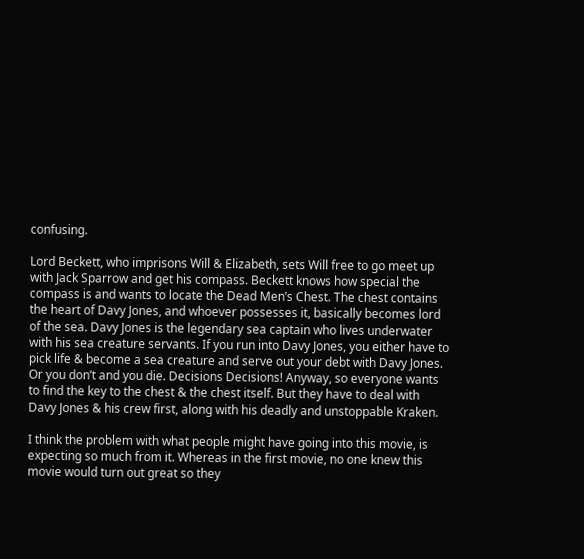confusing.

Lord Beckett, who imprisons Will & Elizabeth, sets Will free to go meet up with Jack Sparrow and get his compass. Beckett knows how special the compass is and wants to locate the Dead Men’s Chest. The chest contains the heart of Davy Jones, and whoever possesses it, basically becomes lord of the sea. Davy Jones is the legendary sea captain who lives underwater with his sea creature servants. If you run into Davy Jones, you either have to pick life & become a sea creature and serve out your debt with Davy Jones. Or you don’t and you die. Decisions Decisions! Anyway, so everyone wants to find the key to the chest & the chest itself. But they have to deal with Davy Jones & his crew first, along with his deadly and unstoppable Kraken.

I think the problem with what people might have going into this movie, is expecting so much from it. Whereas in the first movie, no one knew this movie would turn out great so they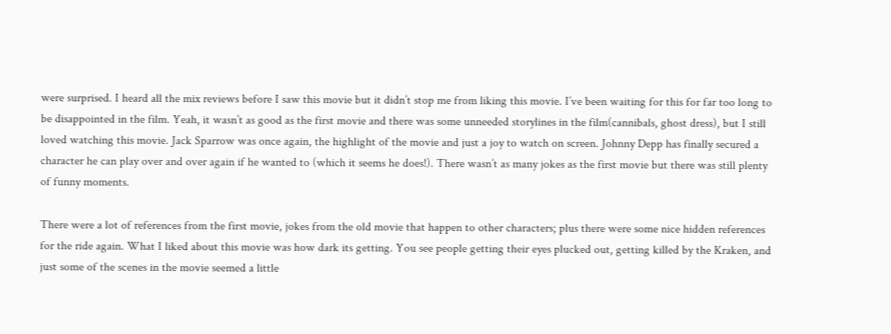were surprised. I heard all the mix reviews before I saw this movie but it didn’t stop me from liking this movie. I’ve been waiting for this for far too long to be disappointed in the film. Yeah, it wasn’t as good as the first movie and there was some unneeded storylines in the film(cannibals, ghost dress), but I still loved watching this movie. Jack Sparrow was once again, the highlight of the movie and just a joy to watch on screen. Johnny Depp has finally secured a character he can play over and over again if he wanted to (which it seems he does!). There wasn’t as many jokes as the first movie but there was still plenty of funny moments.

There were a lot of references from the first movie, jokes from the old movie that happen to other characters; plus there were some nice hidden references for the ride again. What I liked about this movie was how dark its getting. You see people getting their eyes plucked out, getting killed by the Kraken, and just some of the scenes in the movie seemed a little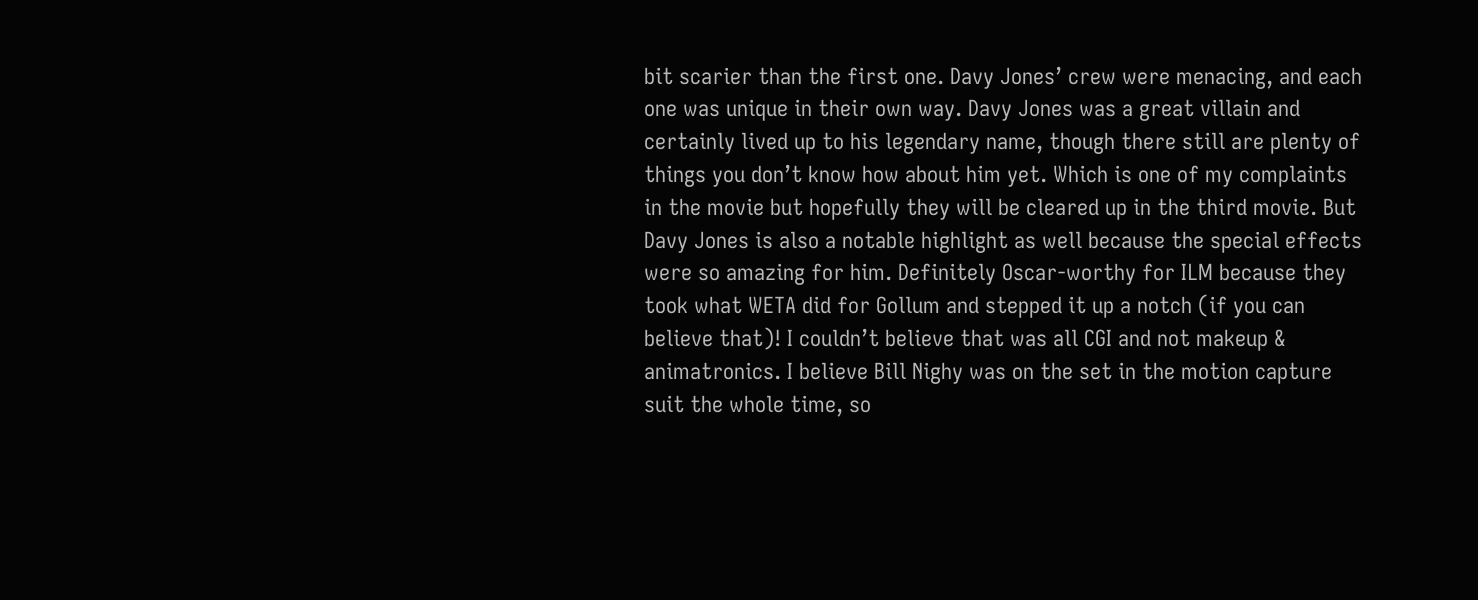bit scarier than the first one. Davy Jones’ crew were menacing, and each one was unique in their own way. Davy Jones was a great villain and certainly lived up to his legendary name, though there still are plenty of things you don’t know how about him yet. Which is one of my complaints in the movie but hopefully they will be cleared up in the third movie. But Davy Jones is also a notable highlight as well because the special effects were so amazing for him. Definitely Oscar-worthy for ILM because they took what WETA did for Gollum and stepped it up a notch (if you can believe that)! I couldn’t believe that was all CGI and not makeup & animatronics. I believe Bill Nighy was on the set in the motion capture suit the whole time, so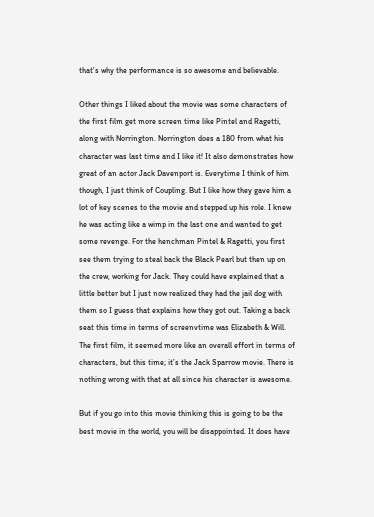that’s why the performance is so awesome and believable.

Other things I liked about the movie was some characters of the first film get more screen time like Pintel and Ragetti, along with Norrington. Norrington does a 180 from what his character was last time and I like it! It also demonstrates how great of an actor Jack Davenport is. Everytime I think of him though, I just think of Coupling. But I like how they gave him a lot of key scenes to the movie and stepped up his role. I knew he was acting like a wimp in the last one and wanted to get some revenge. For the henchman Pintel & Ragetti, you first see them trying to steal back the Black Pearl but then up on the crew, working for Jack. They could have explained that a little better but I just now realized they had the jail dog with them so I guess that explains how they got out. Taking a back seat this time in terms of screenvtime was Elizabeth & Will. The first film, it seemed more like an overall effort in terms of characters, but this time; it’s the Jack Sparrow movie. There is nothing wrong with that at all since his character is awesome.

But if you go into this movie thinking this is going to be the best movie in the world, you will be disappointed. It does have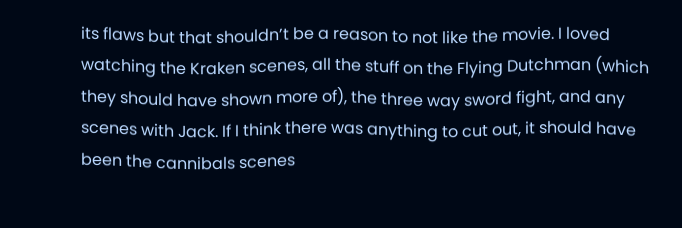its flaws but that shouldn’t be a reason to not like the movie. I loved watching the Kraken scenes, all the stuff on the Flying Dutchman (which they should have shown more of), the three way sword fight, and any scenes with Jack. If I think there was anything to cut out, it should have been the cannibals scenes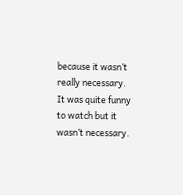because it wasn’t really necessary. It was quite funny to watch but it wasn’t necessary.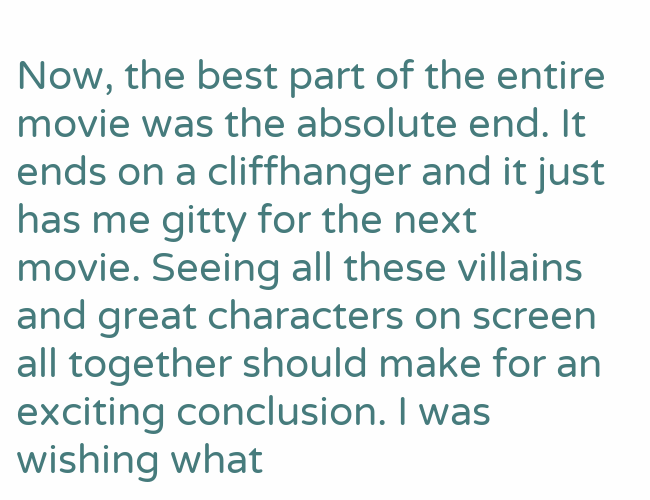Now, the best part of the entire movie was the absolute end. It ends on a cliffhanger and it just has me gitty for the next movie. Seeing all these villains and great characters on screen all together should make for an exciting conclusion. I was wishing what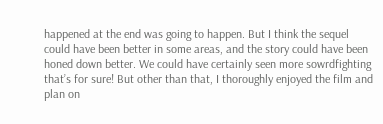happened at the end was going to happen. But I think the sequel could have been better in some areas, and the story could have been honed down better. We could have certainly seen more sowrdfighting that’s for sure! But other than that, I thoroughly enjoyed the film and plan on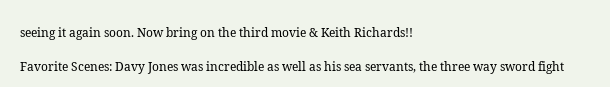seeing it again soon. Now bring on the third movie & Keith Richards!!

Favorite Scenes: Davy Jones was incredible as well as his sea servants, the three way sword fight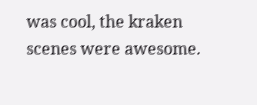was cool, the kraken scenes were awesome.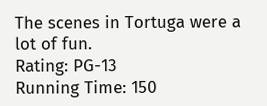The scenes in Tortuga were a lot of fun.
Rating: PG-13
Running Time: 150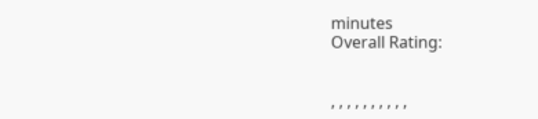minutes
Overall Rating:


, , , , , , , , , ,